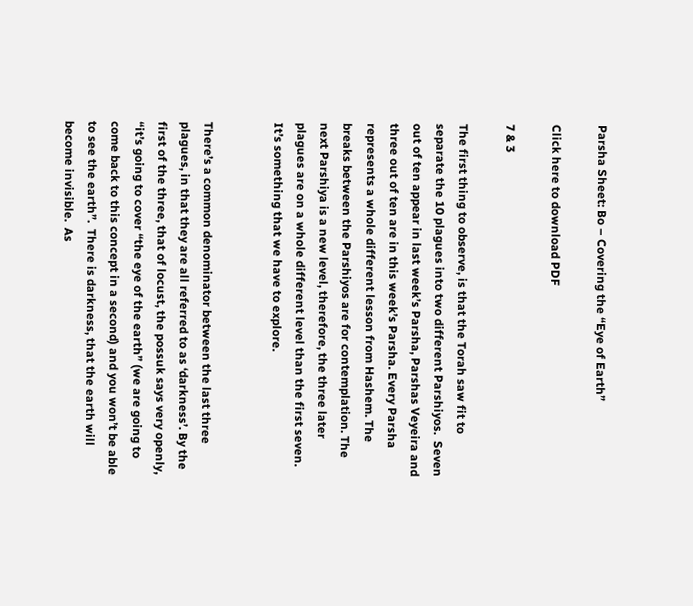Parsha Sheet: Bo – Covering the “Eye of Earth”

Click here to download PDF

7 & 3

The first thing to observe, is that the Torah saw fit to separate the 10 plagues into two different Parshiyos.  Seven out of ten appear in last week’s Parsha, Parshas Veyeira and three out of ten are in this week’s Parsha. Every Parsha represents a whole different lesson from Hashem. The breaks between the Parshiyos are for contemplation. The next Parshiya is a new level, therefore, the three later plagues are on a whole different level than the first seven.  It’s something that we have to explore.


There’s a common denominator between the last three plagues, in that they are all referred to as ‘darkness’. By the first of the three, that of locust, the possuk says very openly, “it’s going to cover “the eye of the earth” (we are going to come back to this concept in a second) and you won’t be able to see the earth”.  There is darkness, that the earth will become invisible.  As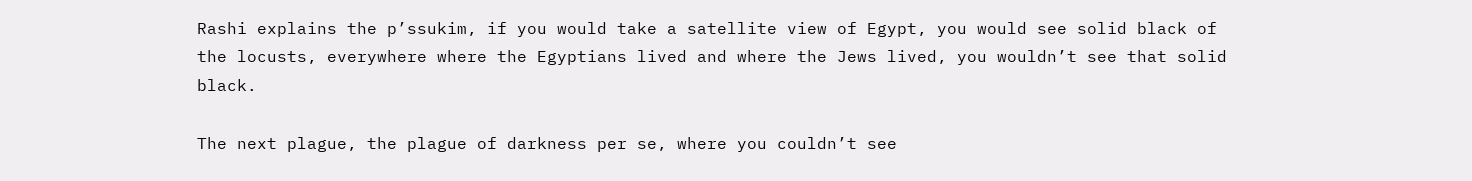Rashi explains the p’ssukim, if you would take a satellite view of Egypt, you would see solid black of the locusts, everywhere where the Egyptians lived and where the Jews lived, you wouldn’t see that solid black.

The next plague, the plague of darkness per se, where you couldn’t see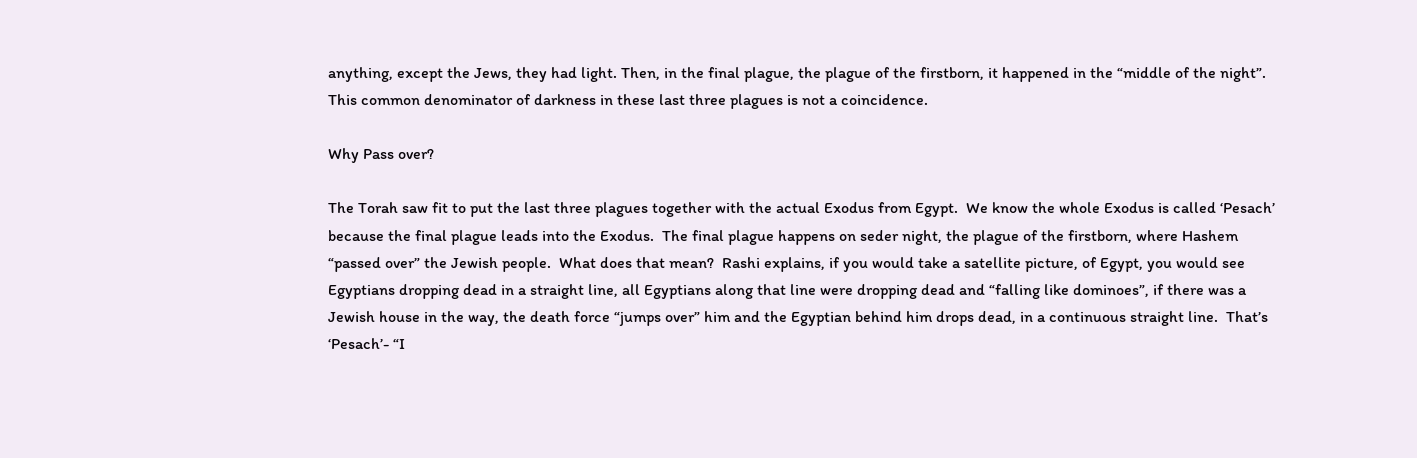anything, except the Jews, they had light. Then, in the final plague, the plague of the firstborn, it happened in the “middle of the night”. This common denominator of darkness in these last three plagues is not a coincidence.

Why Pass over?

The Torah saw fit to put the last three plagues together with the actual Exodus from Egypt.  We know the whole Exodus is called ‘Pesach’ because the final plague leads into the Exodus.  The final plague happens on seder night, the plague of the firstborn, where Hashem “passed over” the Jewish people.  What does that mean?  Rashi explains, if you would take a satellite picture, of Egypt, you would see Egyptians dropping dead in a straight line, all Egyptians along that line were dropping dead and “falling like dominoes”, if there was a Jewish house in the way, the death force “jumps over” him and the Egyptian behind him drops dead, in a continuous straight line.  That’s ‘Pesach’- “I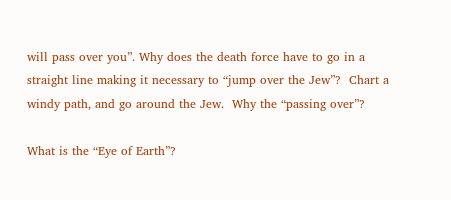will pass over you”. Why does the death force have to go in a straight line making it necessary to “jump over the Jew”?  Chart a windy path, and go around the Jew.  Why the “passing over”?

What is the “Eye of Earth”?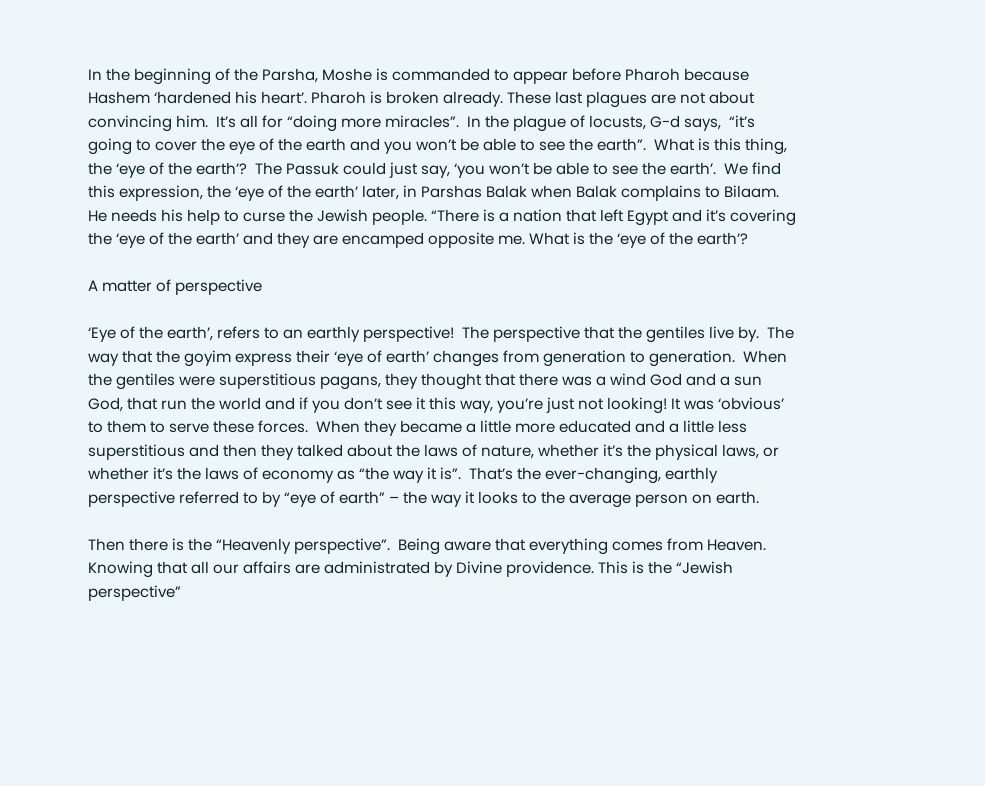In the beginning of the Parsha, Moshe is commanded to appear before Pharoh because Hashem ‘hardened his heart’. Pharoh is broken already. These last plagues are not about convincing him.  It’s all for “doing more miracles”.  In the plague of locusts, G-d says,  “it’s going to cover the eye of the earth and you won’t be able to see the earth”.  What is this thing, the ‘eye of the earth’?  The Passuk could just say, ‘you won’t be able to see the earth’.  We find this expression, the ‘eye of the earth’ later, in Parshas Balak when Balak complains to Bilaam.  He needs his help to curse the Jewish people. “There is a nation that left Egypt and it’s covering the ‘eye of the earth’ and they are encamped opposite me. What is the ‘eye of the earth’?

A matter of perspective

‘Eye of the earth’, refers to an earthly perspective!  The perspective that the gentiles live by.  The way that the goyim express their ‘eye of earth’ changes from generation to generation.  When the gentiles were superstitious pagans, they thought that there was a wind God and a sun God, that run the world and if you don’t see it this way, you’re just not looking! It was ‘obvious’ to them to serve these forces.  When they became a little more educated and a little less superstitious and then they talked about the laws of nature, whether it’s the physical laws, or whether it’s the laws of economy as “the way it is”.  That’s the ever-changing, earthly perspective referred to by “eye of earth” – the way it looks to the average person on earth.

Then there is the “Heavenly perspective”.  Being aware that everything comes from Heaven. Knowing that all our affairs are administrated by Divine providence. This is the “Jewish perspective”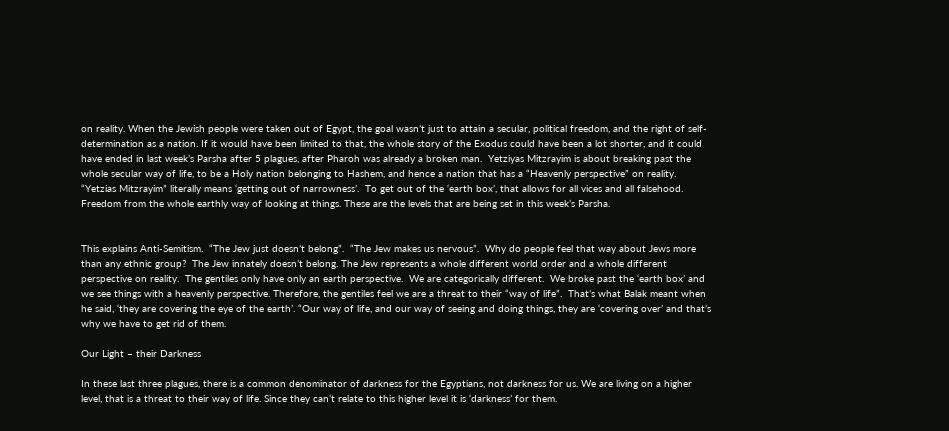on reality. When the Jewish people were taken out of Egypt, the goal wasn’t just to attain a secular, political freedom, and the right of self-determination as a nation. If it would have been limited to that, the whole story of the Exodus could have been a lot shorter, and it could have ended in last week’s Parsha after 5 plagues, after Pharoh was already a broken man.  Yetziyas Mitzrayim is about breaking past the whole secular way of life, to be a Holy nation belonging to Hashem, and hence a nation that has a “Heavenly perspective” on reality. “Yetzias Mitzrayim” literally means ‘getting out of narrowness’.  To get out of the ‘earth box’, that allows for all vices and all falsehood. Freedom from the whole earthly way of looking at things. These are the levels that are being set in this week’s Parsha.


This explains Anti-Semitism.  “The Jew just doesn’t belong”.  “The Jew makes us nervous”.  Why do people feel that way about Jews more than any ethnic group?  The Jew innately doesn’t belong. The Jew represents a whole different world order and a whole different perspective on reality.  The gentiles only have only an earth perspective.  We are categorically different.  We broke past the ‘earth box’ and we see things with a heavenly perspective. Therefore, the gentiles feel we are a threat to their “way of life”.  That’s what Balak meant when he said, ‘they are covering the eye of the earth’. “Our way of life, and our way of seeing and doing things, they are ‘covering over’ and that’s why we have to get rid of them.

Our Light – their Darkness

In these last three plagues, there is a common denominator of darkness for the Egyptians, not darkness for us. We are living on a higher level, that is a threat to their way of life. Since they can’t relate to this higher level it is ‘darkness’ for them.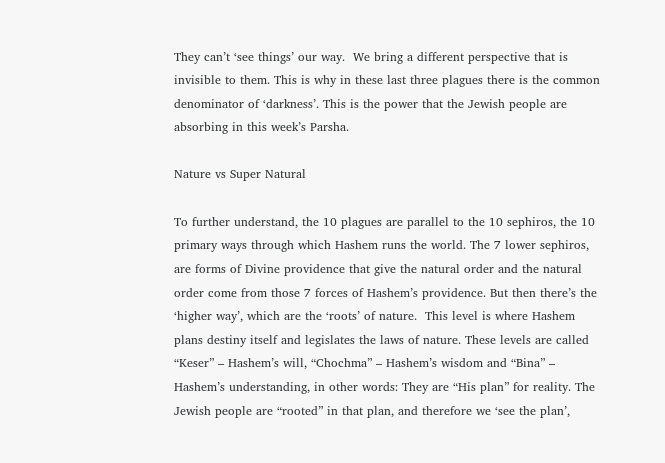They can’t ‘see things’ our way.  We bring a different perspective that is invisible to them. This is why in these last three plagues there is the common denominator of ‘darkness’. This is the power that the Jewish people are absorbing in this week’s Parsha.

Nature vs Super Natural

To further understand, the 10 plagues are parallel to the 10 sephiros, the 10 primary ways through which Hashem runs the world. The 7 lower sephiros, are forms of Divine providence that give the natural order and the natural order come from those 7 forces of Hashem’s providence. But then there’s the ‘higher way’, which are the ‘roots’ of nature.  This level is where Hashem plans destiny itself and legislates the laws of nature. These levels are called “Keser” – Hashem’s will, “Chochma” – Hashem’s wisdom and “Bina” – Hashem’s understanding, in other words: They are “His plan” for reality. The Jewish people are “rooted” in that plan, and therefore we ‘see the plan’,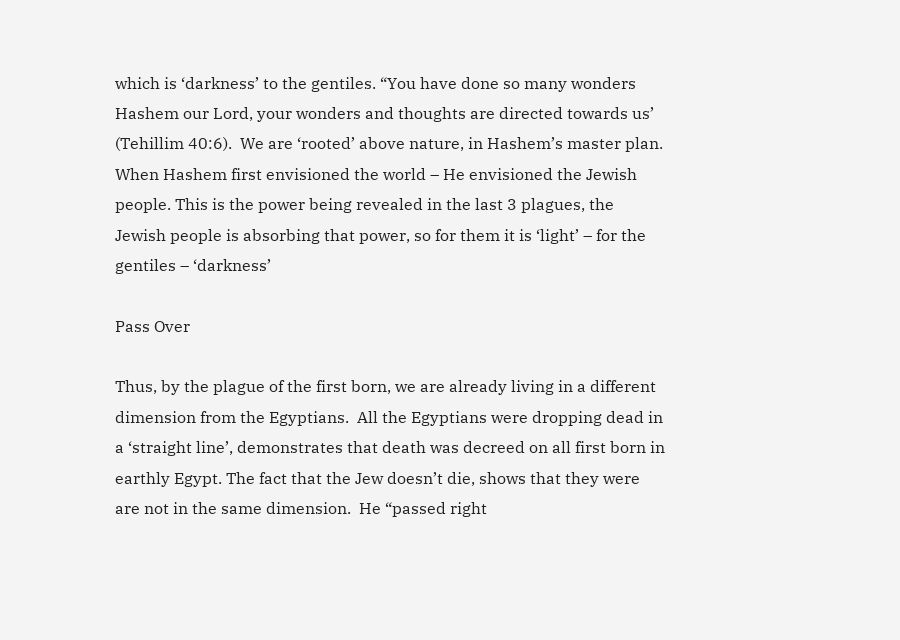which is ‘darkness’ to the gentiles. “You have done so many wonders Hashem our Lord, your wonders and thoughts are directed towards us’ (Tehillim 40:6).  We are ‘rooted’ above nature, in Hashem’s master plan. When Hashem first envisioned the world – He envisioned the Jewish people. This is the power being revealed in the last 3 plagues, the Jewish people is absorbing that power, so for them it is ‘light’ – for the gentiles – ‘darkness’

Pass Over

Thus, by the plague of the first born, we are already living in a different dimension from the Egyptians.  All the Egyptians were dropping dead in a ‘straight line’, demonstrates that death was decreed on all first born in earthly Egypt. The fact that the Jew doesn’t die, shows that they were are not in the same dimension.  He “passed right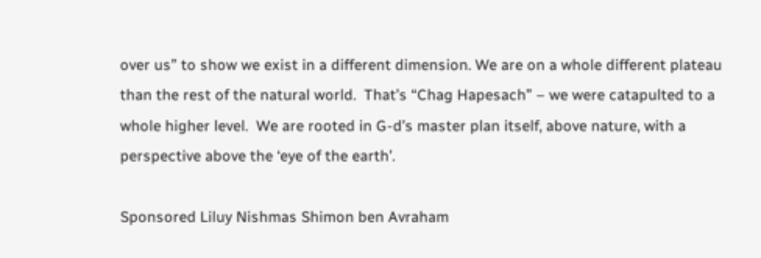over us” to show we exist in a different dimension. We are on a whole different plateau than the rest of the natural world.  That’s “Chag Hapesach” – we were catapulted to a whole higher level.  We are rooted in G-d’s master plan itself, above nature, with a perspective above the ‘eye of the earth’.

Sponsored Liluy Nishmas Shimon ben Avraham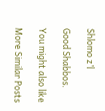Shlomo z’l

Good Shabbos.

You might also like

More Similar Posts